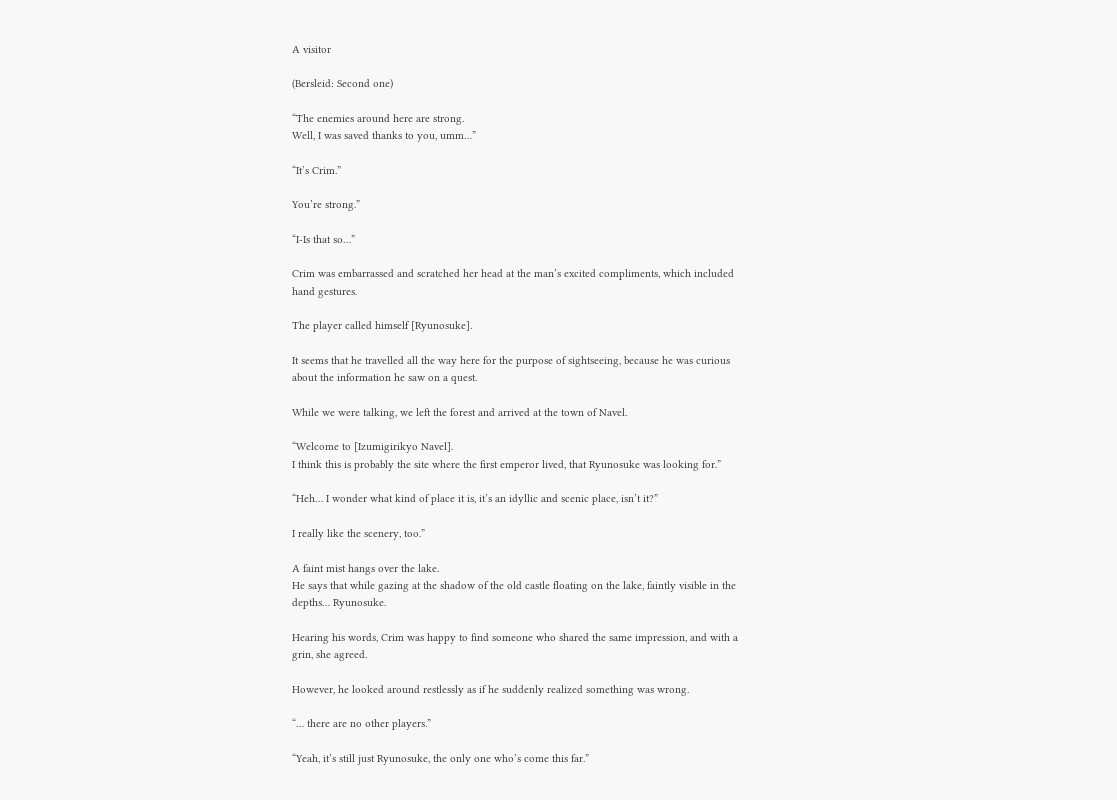A visitor

(Bersleid: Second one)

“The enemies around here are strong.
Well, I was saved thanks to you, umm…”

“It’s Crim.”

You’re strong.”

“I-Is that so…”

Crim was embarrassed and scratched her head at the man’s excited compliments, which included hand gestures.

The player called himself [Ryunosuke].

It seems that he travelled all the way here for the purpose of sightseeing, because he was curious about the information he saw on a quest.

While we were talking, we left the forest and arrived at the town of Navel.

“Welcome to [Izumigirikyo Navel].
I think this is probably the site where the first emperor lived, that Ryunosuke was looking for.”

“Heh… I wonder what kind of place it is, it’s an idyllic and scenic place, isn’t it?”

I really like the scenery, too.”

A faint mist hangs over the lake.
He says that while gazing at the shadow of the old castle floating on the lake, faintly visible in the depths… Ryunosuke.

Hearing his words, Crim was happy to find someone who shared the same impression, and with a grin, she agreed.

However, he looked around restlessly as if he suddenly realized something was wrong.

“… there are no other players.”

“Yeah, it’s still just Ryunosuke, the only one who’s come this far.”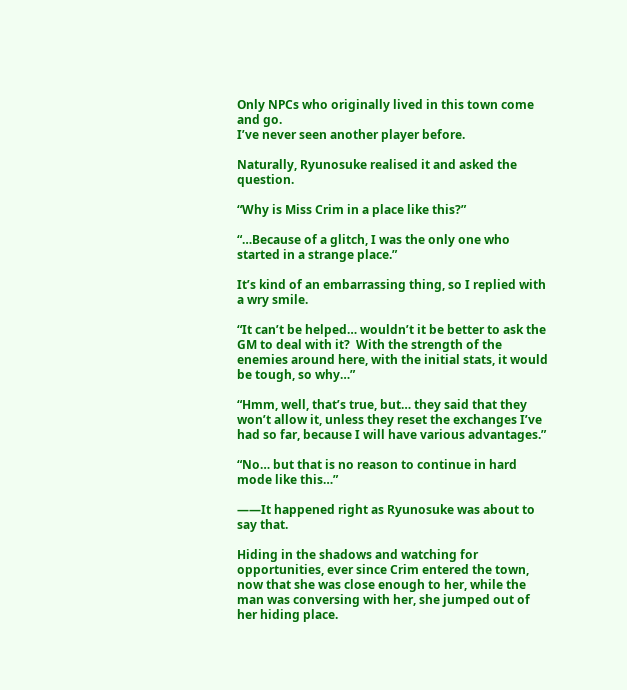Only NPCs who originally lived in this town come and go.
I’ve never seen another player before.

Naturally, Ryunosuke realised it and asked the question.

“Why is Miss Crim in a place like this?”

“…Because of a glitch, I was the only one who started in a strange place.”

It’s kind of an embarrassing thing, so I replied with a wry smile.

“It can’t be helped… wouldn’t it be better to ask the GM to deal with it?  With the strength of the enemies around here, with the initial stats, it would be tough, so why…”

“Hmm, well, that’s true, but… they said that they won’t allow it, unless they reset the exchanges I’ve had so far, because I will have various advantages.”

“No… but that is no reason to continue in hard mode like this…”

――It happened right as Ryunosuke was about to say that.

Hiding in the shadows and watching for opportunities, ever since Crim entered the town, now that she was close enough to her, while the man was conversing with her, she jumped out of her hiding place.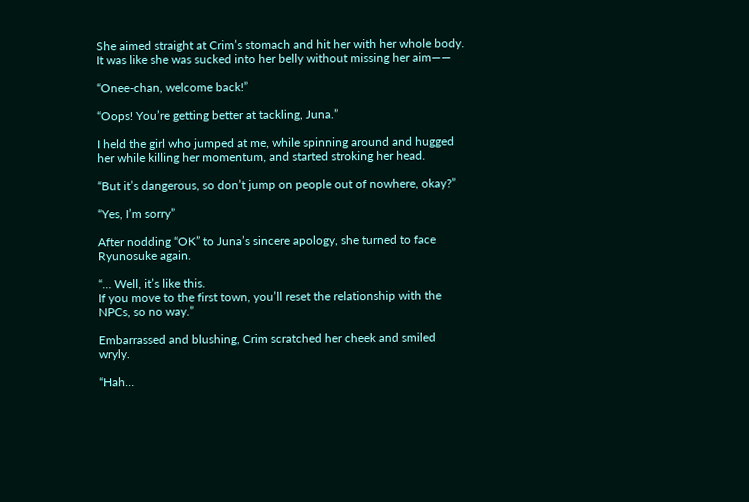She aimed straight at Crim’s stomach and hit her with her whole body.
It was like she was sucked into her belly without missing her aim――

“Onee-chan, welcome back!”

“Oops! You’re getting better at tackling, Juna.”

I held the girl who jumped at me, while spinning around and hugged her while killing her momentum, and started stroking her head.

“But it’s dangerous, so don’t jump on people out of nowhere, okay?”

“Yes, I’m sorry”

After nodding “OK” to Juna’s sincere apology, she turned to face Ryunosuke again.

“… Well, it’s like this.
If you move to the first town, you’ll reset the relationship with the NPCs, so no way.”

Embarrassed and blushing, Crim scratched her cheek and smiled wryly.

“Hah…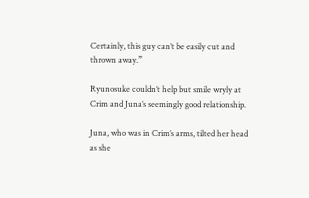Certainly, this guy can’t be easily cut and thrown away.”

Ryunosuke couldn’t help but smile wryly at Crim and Juna’s seemingly good relationship.

Juna, who was in Crim’s arms, tilted her head as she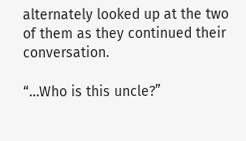alternately looked up at the two of them as they continued their conversation.

“…Who is this uncle?”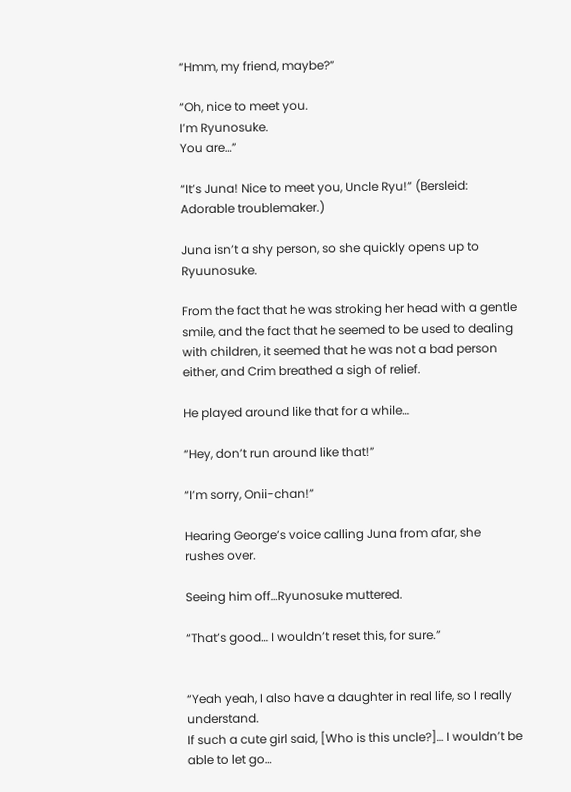“Hmm, my friend, maybe?”

“Oh, nice to meet you.
I’m Ryunosuke.
You are…”

“It’s Juna! Nice to meet you, Uncle Ryu!” (Bersleid: Adorable troublemaker.)

Juna isn’t a shy person, so she quickly opens up to Ryuunosuke.

From the fact that he was stroking her head with a gentle smile, and the fact that he seemed to be used to dealing with children, it seemed that he was not a bad person either, and Crim breathed a sigh of relief.

He played around like that for a while…

“Hey, don’t run around like that!”

“I’m sorry, Onii-chan!”

Hearing George’s voice calling Juna from afar, she rushes over.

Seeing him off…Ryunosuke muttered.

“That’s good… I wouldn’t reset this, for sure.”


“Yeah yeah, I also have a daughter in real life, so I really understand.
If such a cute girl said, [Who is this uncle?]… I wouldn’t be able to let go…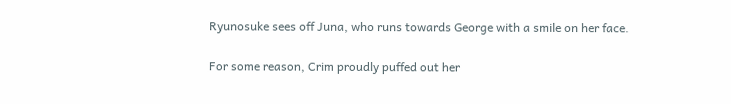Ryunosuke sees off Juna, who runs towards George with a smile on her face.

For some reason, Crim proudly puffed out her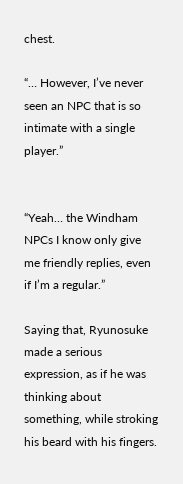chest.

“… However, I’ve never seen an NPC that is so intimate with a single player.”


“Yeah… the Windham NPCs I know only give me friendly replies, even if I’m a regular.”

Saying that, Ryunosuke made a serious expression, as if he was thinking about something, while stroking his beard with his fingers.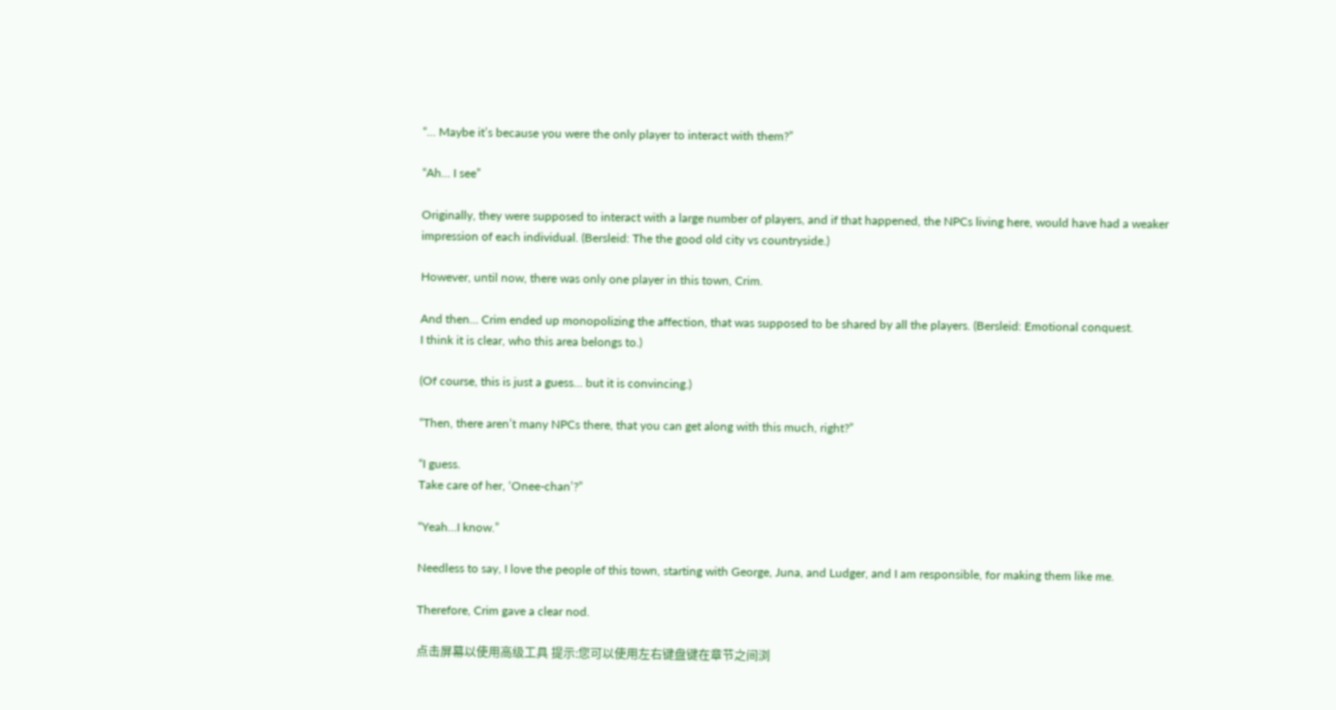“… Maybe it’s because you were the only player to interact with them?”

“Ah… I see”

Originally, they were supposed to interact with a large number of players, and if that happened, the NPCs living here, would have had a weaker impression of each individual. (Bersleid: The the good old city vs countryside.)

However, until now, there was only one player in this town, Crim.

And then… Crim ended up monopolizing the affection, that was supposed to be shared by all the players. (Bersleid: Emotional conquest.
I think it is clear, who this area belongs to.)

(Of course, this is just a guess… but it is convincing.)

“Then, there aren’t many NPCs there, that you can get along with this much, right?”

“I guess.
Take care of her, ‘Onee-chan’?”

“Yeah…I know.”

Needless to say, I love the people of this town, starting with George, Juna, and Ludger, and I am responsible, for making them like me.

Therefore, Crim gave a clear nod.

点击屏幕以使用高级工具 提示:您可以使用左右键盘键在章节之间浏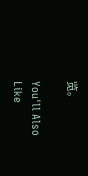览。

You'll Also Like